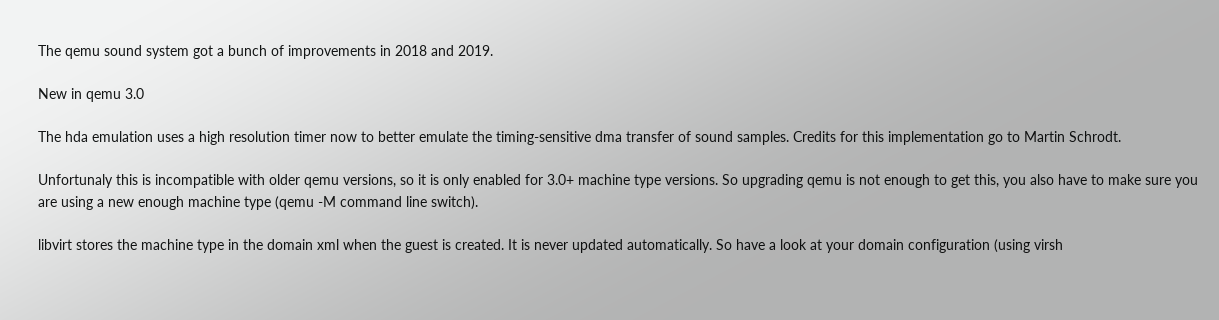The qemu sound system got a bunch of improvements in 2018 and 2019.

New in qemu 3.0

The hda emulation uses a high resolution timer now to better emulate the timing-sensitive dma transfer of sound samples. Credits for this implementation go to Martin Schrodt.

Unfortunaly this is incompatible with older qemu versions, so it is only enabled for 3.0+ machine type versions. So upgrading qemu is not enough to get this, you also have to make sure you are using a new enough machine type (qemu -M command line switch).

libvirt stores the machine type in the domain xml when the guest is created. It is never updated automatically. So have a look at your domain configuration (using virsh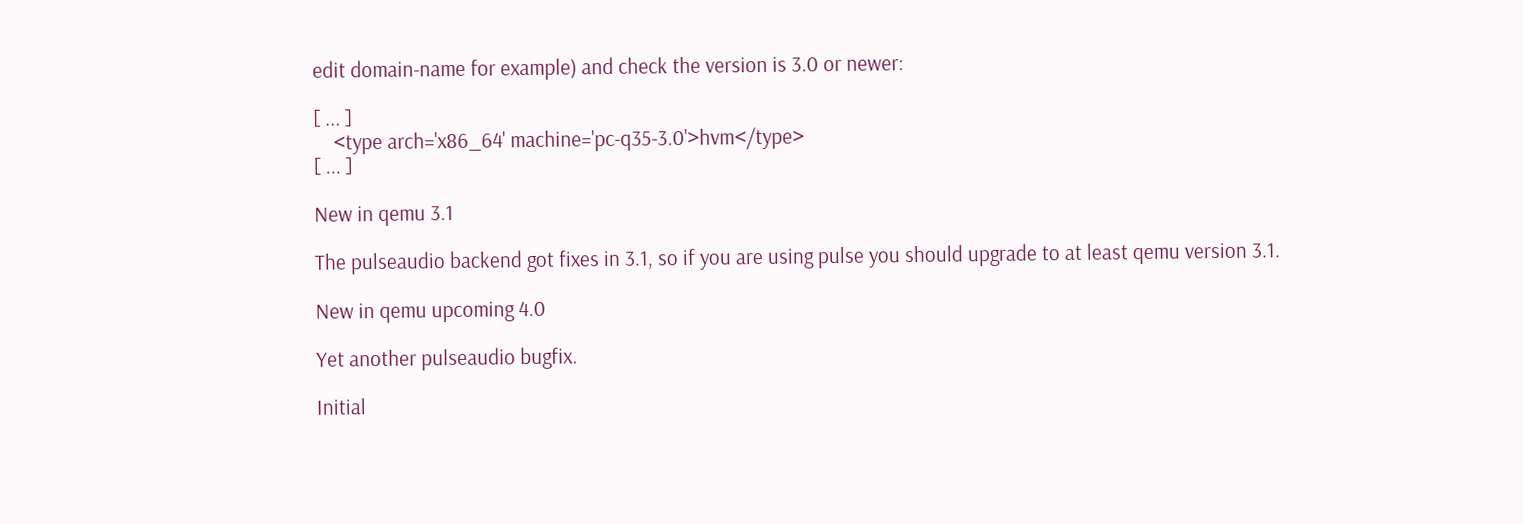edit domain-name for example) and check the version is 3.0 or newer:

[ ... ]
    <type arch='x86_64' machine='pc-q35-3.0'>hvm</type>
[ ... ]

New in qemu 3.1

The pulseaudio backend got fixes in 3.1, so if you are using pulse you should upgrade to at least qemu version 3.1.

New in qemu upcoming 4.0

Yet another pulseaudio bugfix.

Initial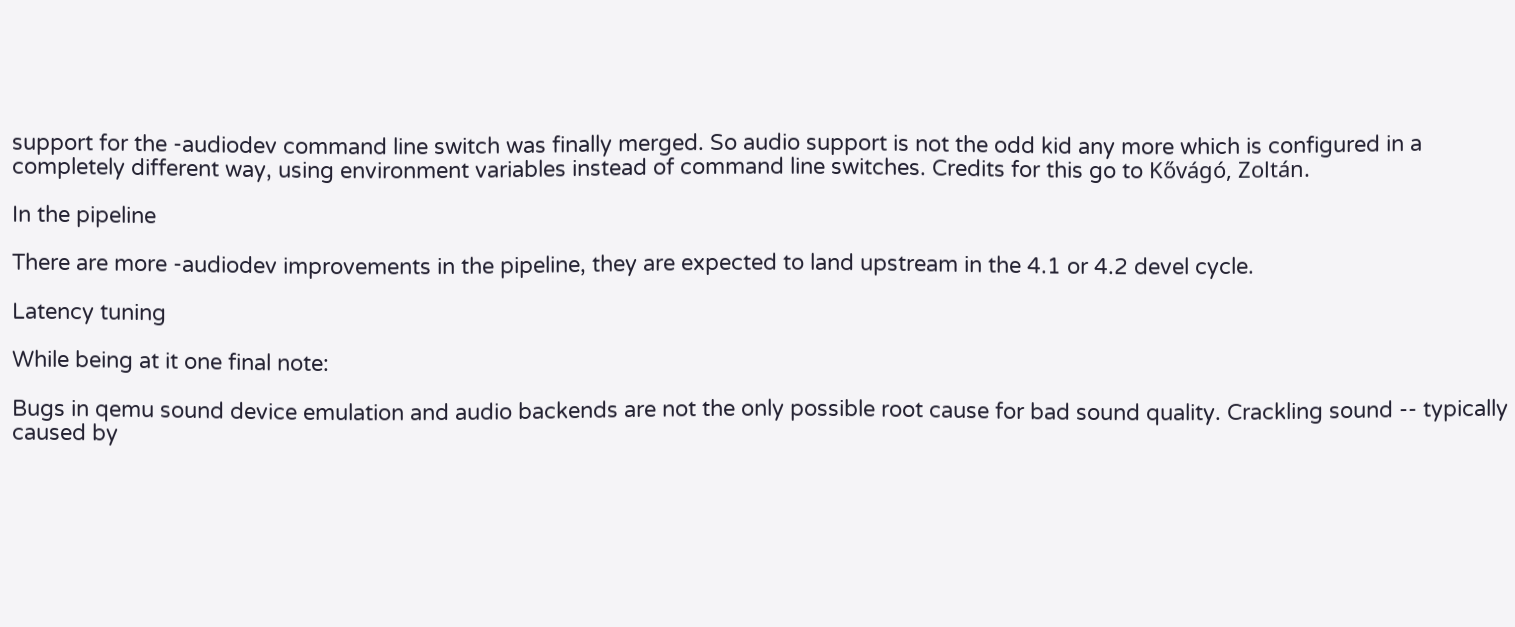support for the -audiodev command line switch was finally merged. So audio support is not the odd kid any more which is configured in a completely different way, using environment variables instead of command line switches. Credits for this go to Kővágó, Zoltán.

In the pipeline

There are more -audiodev improvements in the pipeline, they are expected to land upstream in the 4.1 or 4.2 devel cycle.

Latency tuning

While being at it one final note:

Bugs in qemu sound device emulation and audio backends are not the only possible root cause for bad sound quality. Crackling sound -- typically caused by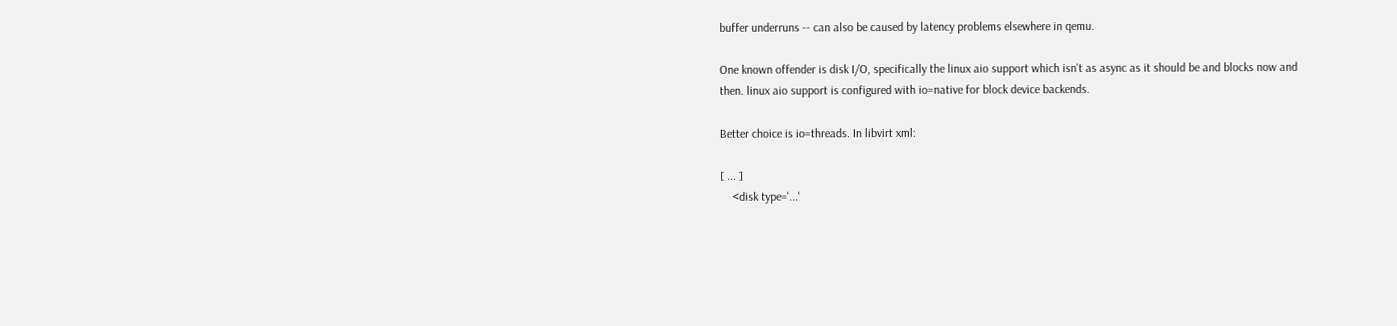buffer underruns -- can also be caused by latency problems elsewhere in qemu.

One known offender is disk I/O, specifically the linux aio support which isn't as async as it should be and blocks now and then. linux aio support is configured with io=native for block device backends.

Better choice is io=threads. In libvirt xml:

[ ... ]
    <disk type='...'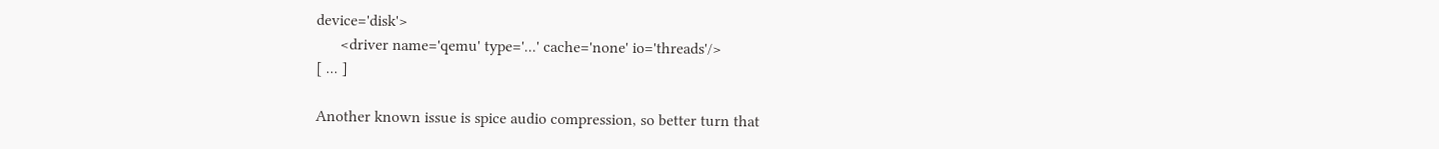device='disk'>
      <driver name='qemu' type='...' cache='none' io='threads'/>
[ ... ]

Another known issue is spice audio compression, so better turn that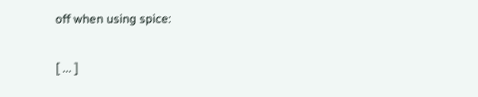off when using spice:

[ ... ]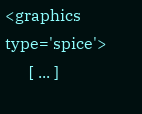<graphics type='spice'>
      [ ... ]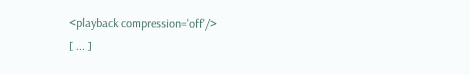<playback compression='off'/>
[ ... ]